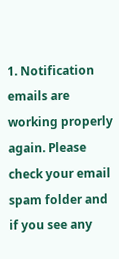1. Notification emails are working properly again. Please check your email spam folder and if you see any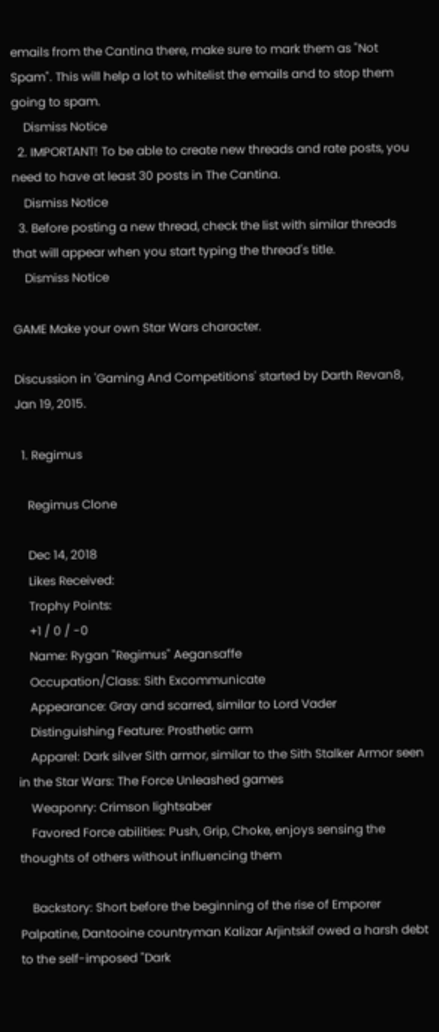emails from the Cantina there, make sure to mark them as "Not Spam". This will help a lot to whitelist the emails and to stop them going to spam.
    Dismiss Notice
  2. IMPORTANT! To be able to create new threads and rate posts, you need to have at least 30 posts in The Cantina.
    Dismiss Notice
  3. Before posting a new thread, check the list with similar threads that will appear when you start typing the thread's title.
    Dismiss Notice

GAME Make your own Star Wars character.

Discussion in 'Gaming And Competitions' started by Darth Revan8, Jan 19, 2015.

  1. Regimus

    Regimus Clone

    Dec 14, 2018
    Likes Received:
    Trophy Points:
    +1 / 0 / -0
    Name: Rygan "Regimus" Aegansaffe
    Occupation/Class: Sith Excommunicate
    Appearance: Gray and scarred, similar to Lord Vader
    Distinguishing Feature: Prosthetic arm
    Apparel: Dark silver Sith armor, similar to the Sith Stalker Armor seen in the Star Wars: The Force Unleashed games
    Weaponry: Crimson lightsaber
    Favored Force abilities: Push, Grip, Choke, enjoys sensing the thoughts of others without influencing them

    Backstory: Short before the beginning of the rise of Emporer Palpatine, Dantooine countryman Kalizar Arjintskif owed a harsh debt to the self-imposed "Dark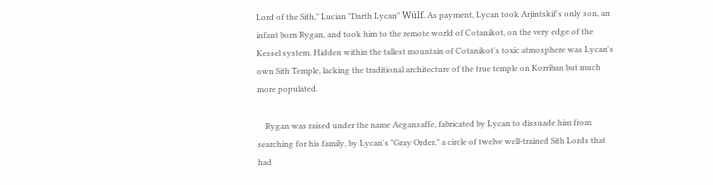Lord of the Sith," Lucian "Darth Lycan" Wülf. As payment, Lycan took Arjintskif's only son, an infant born Rygan, and took him to the remote world of Cotanikot, on the very edge of the Kessel system. Hidden within the tallest mountain of Cotanikot's toxic atmosphere was Lycan's own Sith Temple, lacking the traditional architecture of the true temple on Korriban but much more populated.

    Rygan was raised under the name Aegansaffe, fabricated by Lycan to dissuade him from searching for his family, by Lycan's "Gray Order," a circle of twelve well-trained Sith Lords that had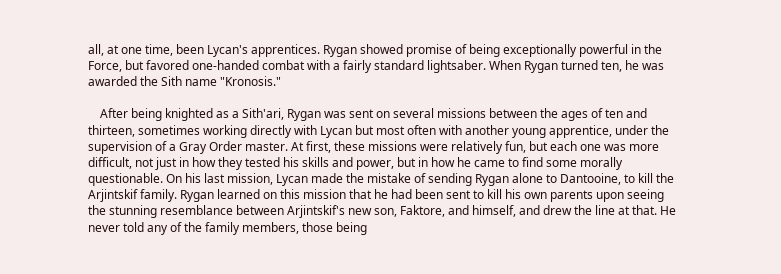all, at one time, been Lycan's apprentices. Rygan showed promise of being exceptionally powerful in the Force, but favored one-handed combat with a fairly standard lightsaber. When Rygan turned ten, he was awarded the Sith name "Kronosis."

    After being knighted as a Sith'ari, Rygan was sent on several missions between the ages of ten and thirteen, sometimes working directly with Lycan but most often with another young apprentice, under the supervision of a Gray Order master. At first, these missions were relatively fun, but each one was more difficult, not just in how they tested his skills and power, but in how he came to find some morally questionable. On his last mission, Lycan made the mistake of sending Rygan alone to Dantooine, to kill the Arjintskif family. Rygan learned on this mission that he had been sent to kill his own parents upon seeing the stunning resemblance between Arjintskif's new son, Faktore, and himself, and drew the line at that. He never told any of the family members, those being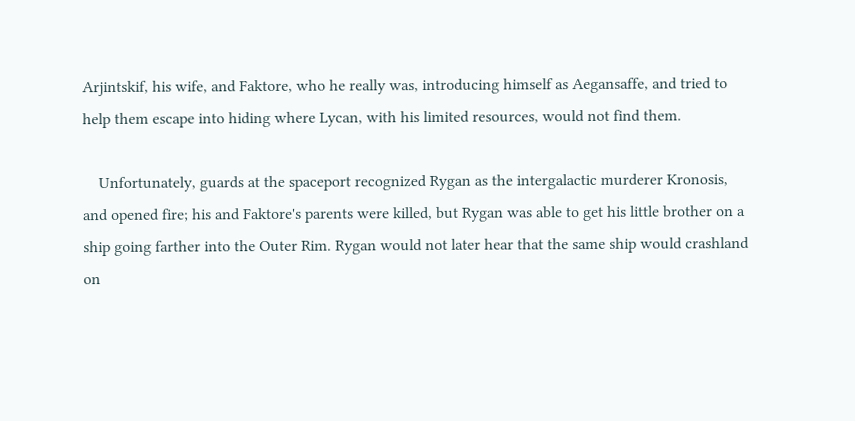Arjintskif, his wife, and Faktore, who he really was, introducing himself as Aegansaffe, and tried to help them escape into hiding where Lycan, with his limited resources, would not find them.

    Unfortunately, guards at the spaceport recognized Rygan as the intergalactic murderer Kronosis, and opened fire; his and Faktore's parents were killed, but Rygan was able to get his little brother on a ship going farther into the Outer Rim. Rygan would not later hear that the same ship would crashland on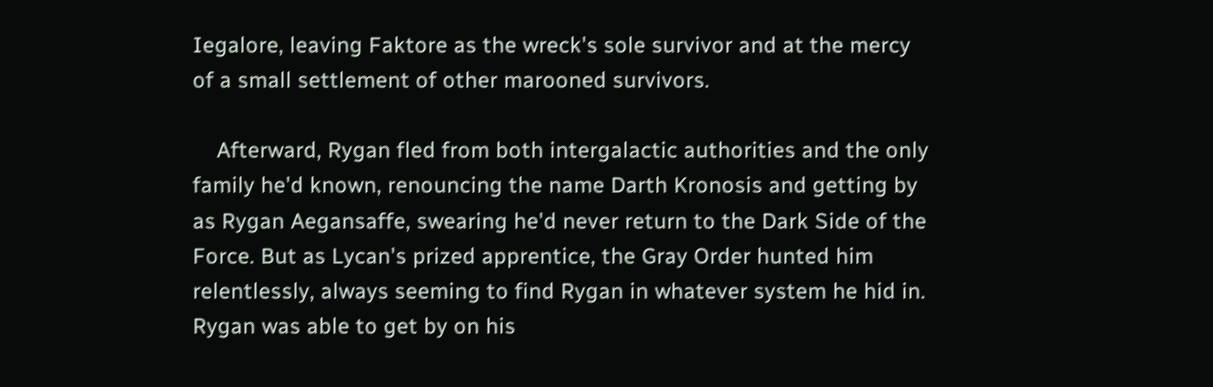Iegalore, leaving Faktore as the wreck's sole survivor and at the mercy of a small settlement of other marooned survivors.

    Afterward, Rygan fled from both intergalactic authorities and the only family he'd known, renouncing the name Darth Kronosis and getting by as Rygan Aegansaffe, swearing he'd never return to the Dark Side of the Force. But as Lycan's prized apprentice, the Gray Order hunted him relentlessly, always seeming to find Rygan in whatever system he hid in. Rygan was able to get by on his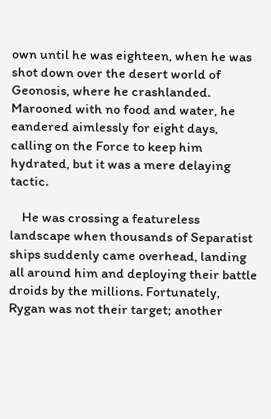own until he was eighteen, when he was shot down over the desert world of Geonosis, where he crashlanded. Marooned with no food and water, he eandered aimlessly for eight days, calling on the Force to keep him hydrated, but it was a mere delaying tactic.

    He was crossing a featureless landscape when thousands of Separatist ships suddenly came overhead, landing all around him and deploying their battle droids by the millions. Fortunately, Rygan was not their target; another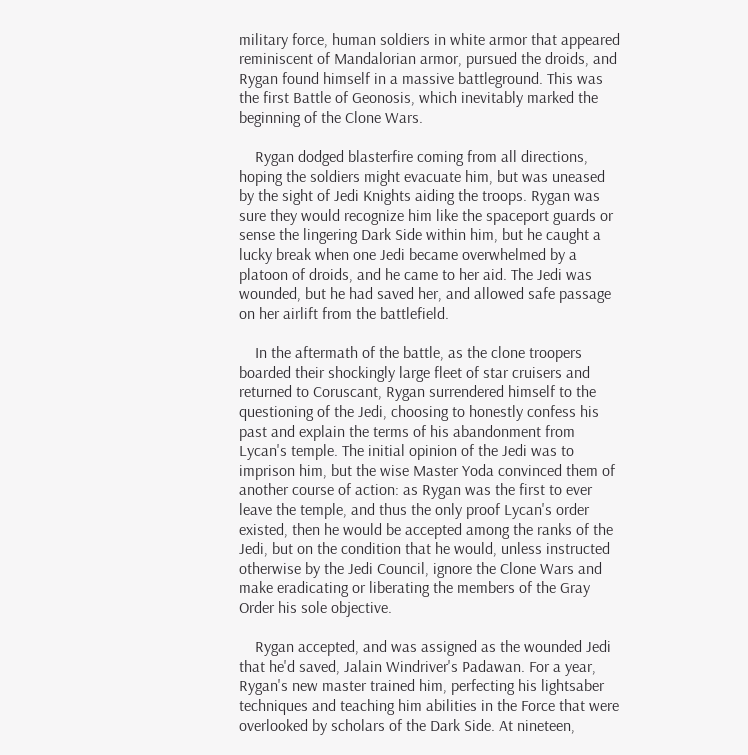military force, human soldiers in white armor that appeared reminiscent of Mandalorian armor, pursued the droids, and Rygan found himself in a massive battleground. This was the first Battle of Geonosis, which inevitably marked the beginning of the Clone Wars.

    Rygan dodged blasterfire coming from all directions, hoping the soldiers might evacuate him, but was uneased by the sight of Jedi Knights aiding the troops. Rygan was sure they would recognize him like the spaceport guards or sense the lingering Dark Side within him, but he caught a lucky break when one Jedi became overwhelmed by a platoon of droids, and he came to her aid. The Jedi was wounded, but he had saved her, and allowed safe passage on her airlift from the battlefield.

    In the aftermath of the battle, as the clone troopers boarded their shockingly large fleet of star cruisers and returned to Coruscant, Rygan surrendered himself to the questioning of the Jedi, choosing to honestly confess his past and explain the terms of his abandonment from Lycan's temple. The initial opinion of the Jedi was to imprison him, but the wise Master Yoda convinced them of another course of action: as Rygan was the first to ever leave the temple, and thus the only proof Lycan's order existed, then he would be accepted among the ranks of the Jedi, but on the condition that he would, unless instructed otherwise by the Jedi Council, ignore the Clone Wars and make eradicating or liberating the members of the Gray Order his sole objective.

    Rygan accepted, and was assigned as the wounded Jedi that he'd saved, Jalain Windriver's Padawan. For a year, Rygan's new master trained him, perfecting his lightsaber techniques and teaching him abilities in the Force that were overlooked by scholars of the Dark Side. At nineteen,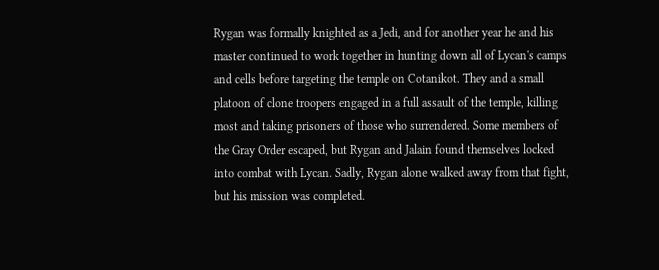Rygan was formally knighted as a Jedi, and for another year he and his master continued to work together in hunting down all of Lycan's camps and cells before targeting the temple on Cotanikot. They and a small platoon of clone troopers engaged in a full assault of the temple, killing most and taking prisoners of those who surrendered. Some members of the Gray Order escaped, but Rygan and Jalain found themselves locked into combat with Lycan. Sadly, Rygan alone walked away from that fight, but his mission was completed.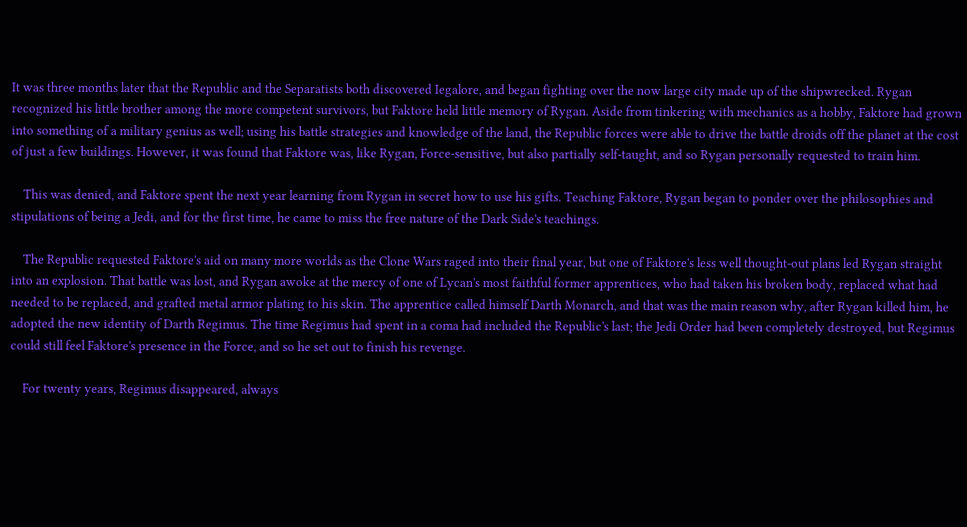It was three months later that the Republic and the Separatists both discovered Iegalore, and began fighting over the now large city made up of the shipwrecked. Rygan recognized his little brother among the more competent survivors, but Faktore held little memory of Rygan. Aside from tinkering with mechanics as a hobby, Faktore had grown into something of a military genius as well; using his battle strategies and knowledge of the land, the Republic forces were able to drive the battle droids off the planet at the cost of just a few buildings. However, it was found that Faktore was, like Rygan, Force-sensitive, but also partially self-taught, and so Rygan personally requested to train him.

    This was denied, and Faktore spent the next year learning from Rygan in secret how to use his gifts. Teaching Faktore, Rygan began to ponder over the philosophies and stipulations of being a Jedi, and for the first time, he came to miss the free nature of the Dark Side's teachings.

    The Republic requested Faktore's aid on many more worlds as the Clone Wars raged into their final year, but one of Faktore's less well thought-out plans led Rygan straight into an explosion. That battle was lost, and Rygan awoke at the mercy of one of Lycan's most faithful former apprentices, who had taken his broken body, replaced what had needed to be replaced, and grafted metal armor plating to his skin. The apprentice called himself Darth Monarch, and that was the main reason why, after Rygan killed him, he adopted the new identity of Darth Regimus. The time Regimus had spent in a coma had included the Republic's last; the Jedi Order had been completely destroyed, but Regimus could still feel Faktore's presence in the Force, and so he set out to finish his revenge.

    For twenty years, Regimus disappeared, always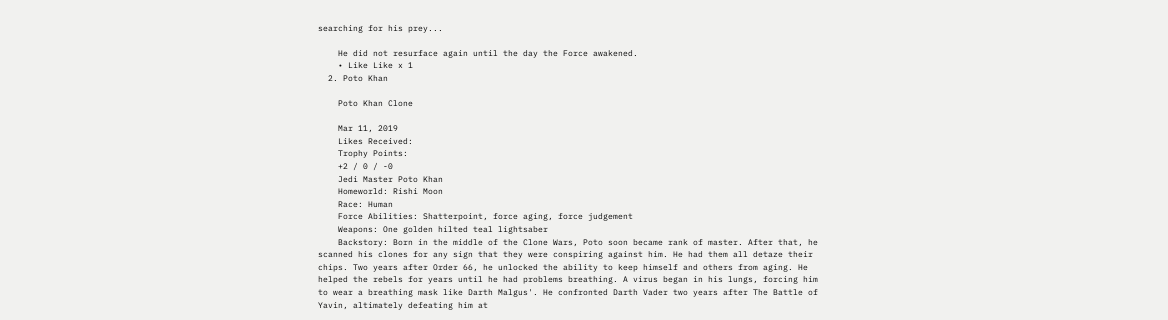searching for his prey...

    He did not resurface again until the day the Force awakened.
    • Like Like x 1
  2. Poto Khan

    Poto Khan Clone

    Mar 11, 2019
    Likes Received:
    Trophy Points:
    +2 / 0 / -0
    Jedi Master Poto Khan
    Homeworld: Rishi Moon
    Race: Human
    Force Abilities: Shatterpoint, force aging, force judgement
    Weapons: One golden hilted teal lightsaber
    Backstory: Born in the middle of the Clone Wars, Poto soon became rank of master. After that, he scanned his clones for any sign that they were conspiring against him. He had them all detaze their chips. Two years after Order 66, he unlocked the ability to keep himself and others from aging. He helped the rebels for years until he had problems breathing. A virus began in his lungs, forcing him to wear a breathing mask like Darth Malgus'. He confronted Darth Vader two years after The Battle of Yavin, altimately defeating him at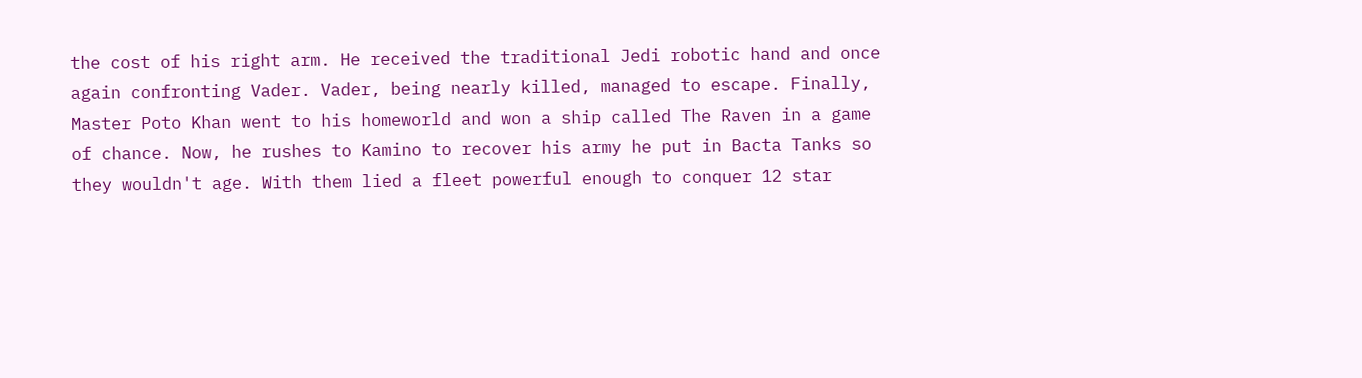the cost of his right arm. He received the traditional Jedi robotic hand and once again confronting Vader. Vader, being nearly killed, managed to escape. Finally, Master Poto Khan went to his homeworld and won a ship called The Raven in a game of chance. Now, he rushes to Kamino to recover his army he put in Bacta Tanks so they wouldn't age. With them lied a fleet powerful enough to conquer 12 star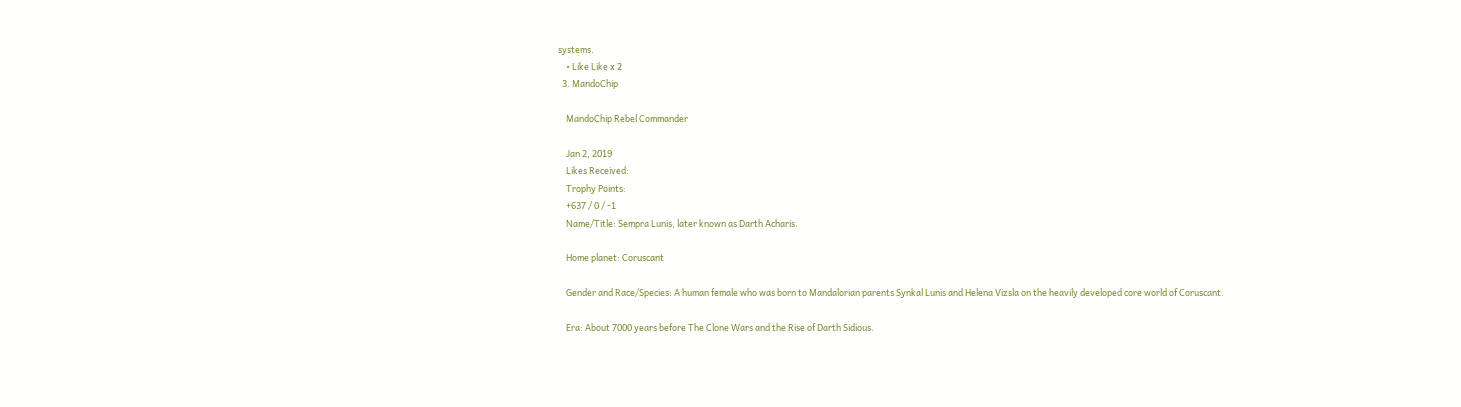systems.
    • Like Like x 2
  3. MandoChip

    MandoChip Rebel Commander

    Jan 2, 2019
    Likes Received:
    Trophy Points:
    +637 / 0 / -1
    Name/Title: Sempra Lunis, later known as Darth Acharis.

    Home planet: Coruscant

    Gender and Race/Species: A human female who was born to Mandalorian parents Synkal Lunis and Helena Vizsla on the heavily developed core world of Coruscant.

    Era: About 7000 years before The Clone Wars and the Rise of Darth Sidious.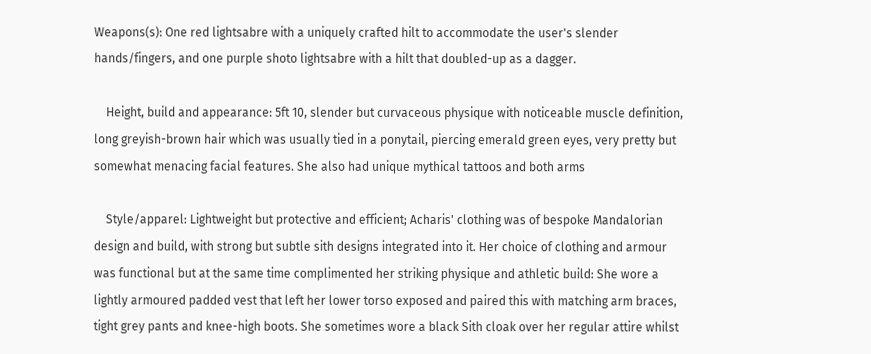Weapons(s): One red lightsabre with a uniquely crafted hilt to accommodate the user's slender hands/fingers, and one purple shoto lightsabre with a hilt that doubled-up as a dagger.

    Height, build and appearance: 5ft 10, slender but curvaceous physique with noticeable muscle definition, long greyish-brown hair which was usually tied in a ponytail, piercing emerald green eyes, very pretty but somewhat menacing facial features. She also had unique mythical tattoos and both arms

    Style/apparel: Lightweight but protective and efficient; Acharis' clothing was of bespoke Mandalorian design and build, with strong but subtle sith designs integrated into it. Her choice of clothing and armour was functional but at the same time complimented her striking physique and athletic build: She wore a lightly armoured padded vest that left her lower torso exposed and paired this with matching arm braces, tight grey pants and knee-high boots. She sometimes wore a black Sith cloak over her regular attire whilst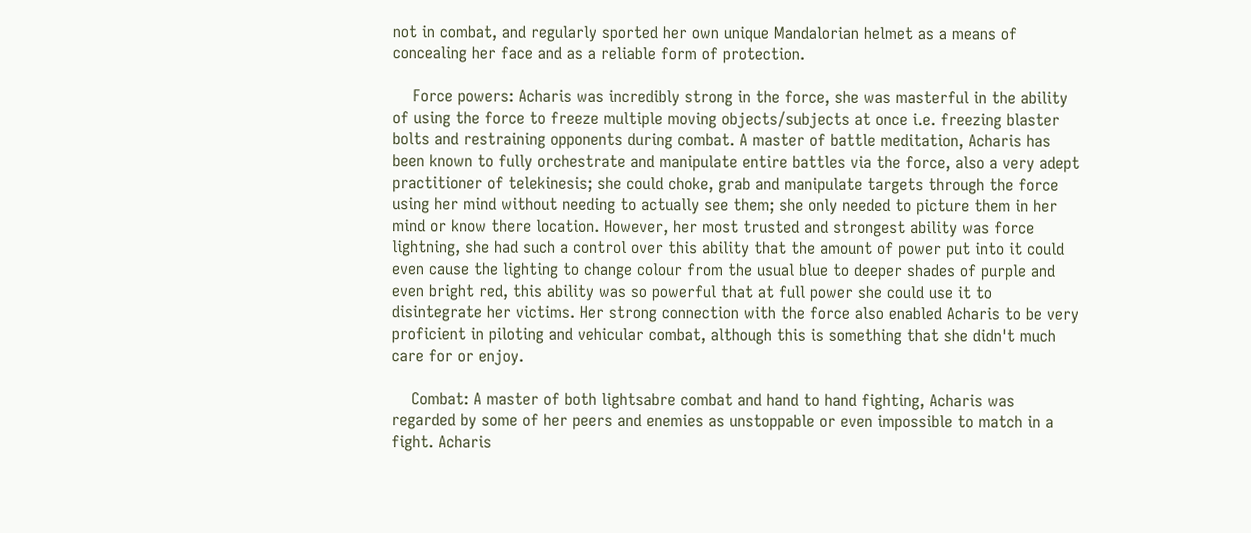not in combat, and regularly sported her own unique Mandalorian helmet as a means of concealing her face and as a reliable form of protection.

    Force powers: Acharis was incredibly strong in the force, she was masterful in the ability of using the force to freeze multiple moving objects/subjects at once i.e. freezing blaster bolts and restraining opponents during combat. A master of battle meditation, Acharis has been known to fully orchestrate and manipulate entire battles via the force, also a very adept practitioner of telekinesis; she could choke, grab and manipulate targets through the force using her mind without needing to actually see them; she only needed to picture them in her mind or know there location. However, her most trusted and strongest ability was force lightning, she had such a control over this ability that the amount of power put into it could even cause the lighting to change colour from the usual blue to deeper shades of purple and even bright red, this ability was so powerful that at full power she could use it to disintegrate her victims. Her strong connection with the force also enabled Acharis to be very proficient in piloting and vehicular combat, although this is something that she didn't much care for or enjoy.

    Combat: A master of both lightsabre combat and hand to hand fighting, Acharis was regarded by some of her peers and enemies as unstoppable or even impossible to match in a fight. Acharis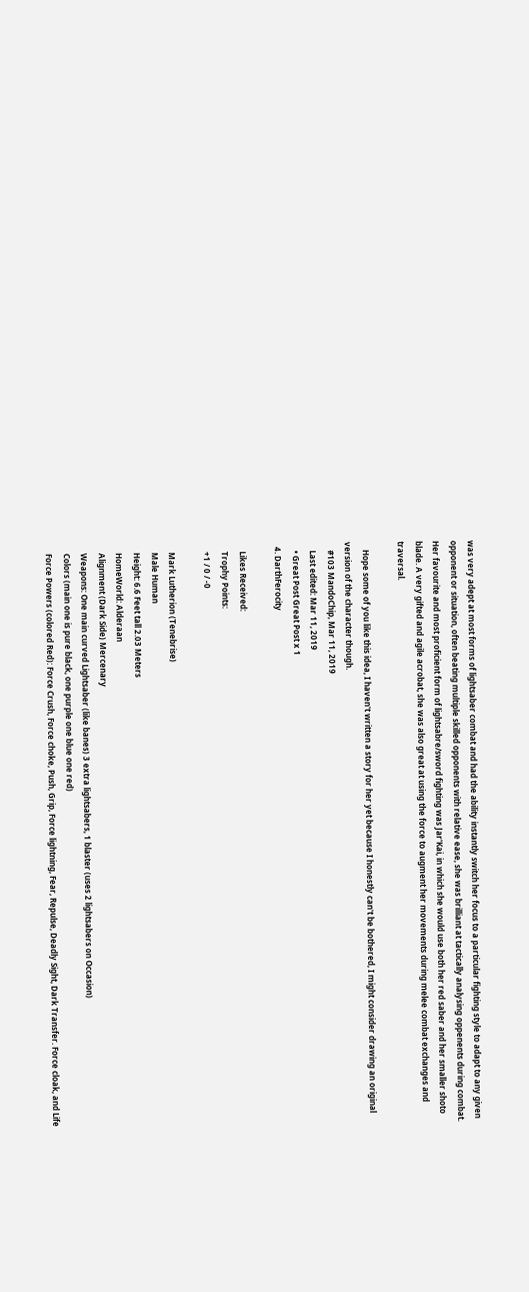was very adept at most forms of lightsaber combat and had the ability instantly switch her focus to a particular fighting style to adapt to any given opponent or situation, often beating multiple skilled opponents with relative ease, she was brilliant at tactically analysing oppenents during combat. Her favourite and most proficient form of lightsabre/sword fighting was Jar'Kai, in which she would use both her red saber and her smaller shoto blade. A very gifted and agile acrobat, she was also great at using the force to augment her movements during melee combat exchanges and traversal.

    Hope some of you like this idea, I haven't written a story for her yet because I honestly can't be bothered, I might consider drawing an original version of the character though.
    #103 MandoChip, Mar 11, 2019
    Last edited: Mar 11, 2019
    • Great Post Great Post x 1
  4. DarthFerocity

    Likes Received:
    Trophy Points:
    +1 / 0 / -0

    Mark Lutherion (Tenebrise)
    Male Human
    Height: 6.6 Feet tall 2.03 Meters
    HomeWorld: Alderaan
    Alignment (Dark Side) Mercenary
    Weapons: One main curved Lightsaber (like banes) 3 extra lightsabers, 1 blaster (uses 2 lightsabers on Occasion)
    Colors (main one is pure black, one purple one blue one red)
    Force Powers (colored Red): Force Crush, Force choke, Push, Grip, Force lightning, Fear, Repulse, Deadly Sight, Dark Transfer. Force cloak, and Life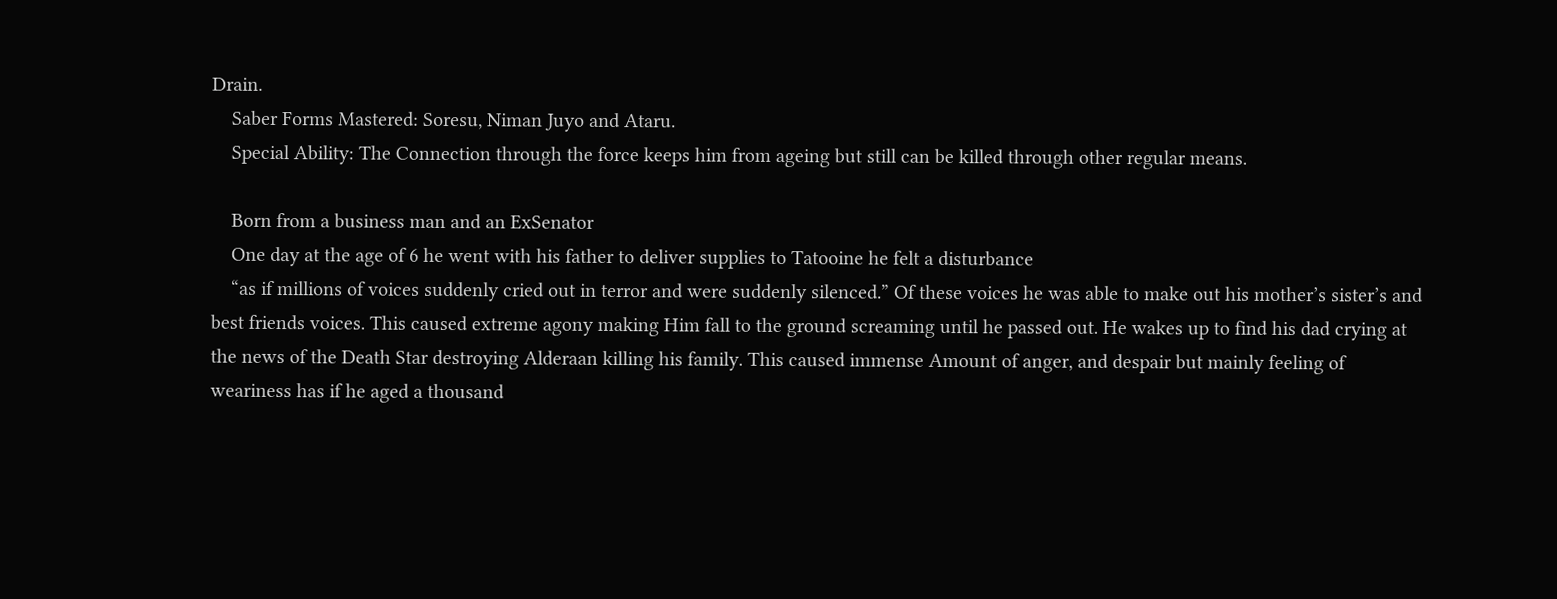Drain.
    Saber Forms Mastered: Soresu, Niman Juyo and Ataru.
    Special Ability: The Connection through the force keeps him from ageing but still can be killed through other regular means.

    Born from a business man and an ExSenator
    One day at the age of 6 he went with his father to deliver supplies to Tatooine he felt a disturbance
    “as if millions of voices suddenly cried out in terror and were suddenly silenced.” Of these voices he was able to make out his mother’s sister’s and best friends voices. This caused extreme agony making Him fall to the ground screaming until he passed out. He wakes up to find his dad crying at the news of the Death Star destroying Alderaan killing his family. This caused immense Amount of anger, and despair but mainly feeling of weariness has if he aged a thousand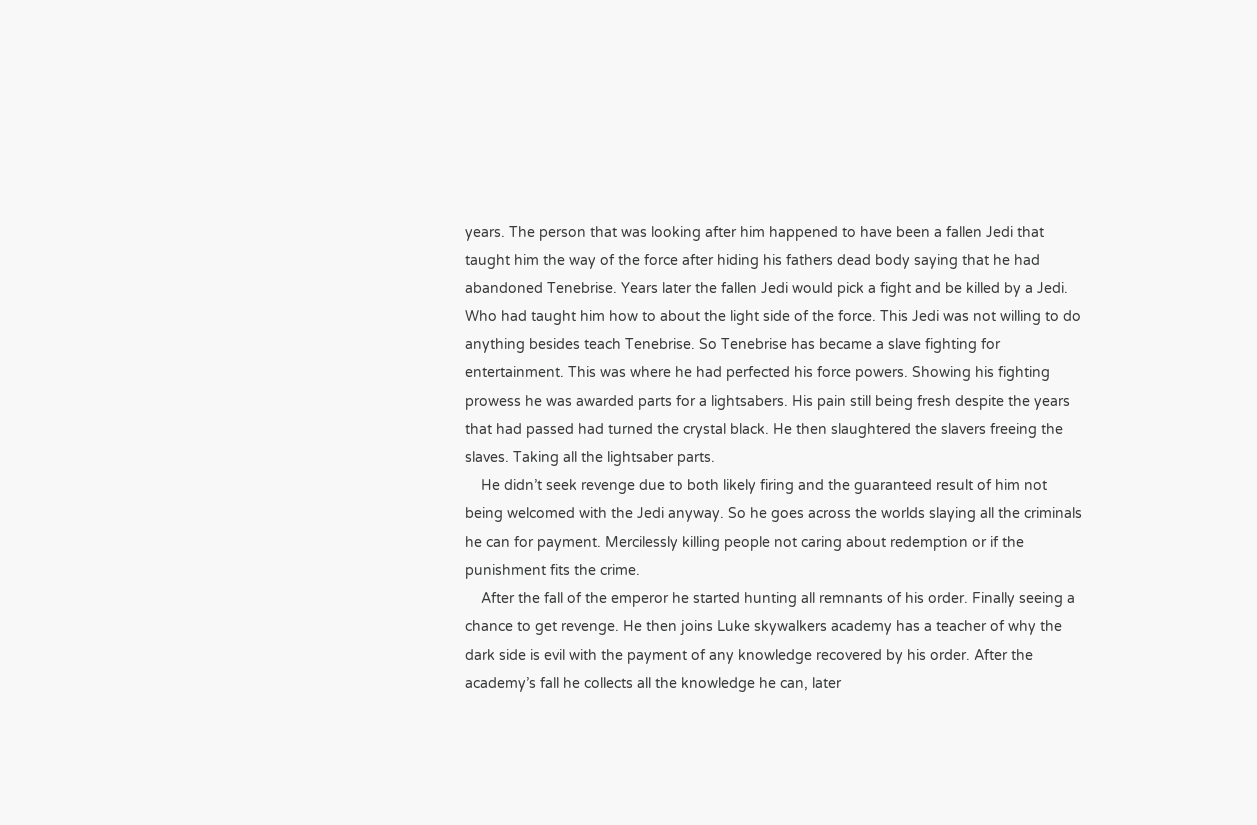years. The person that was looking after him happened to have been a fallen Jedi that taught him the way of the force after hiding his fathers dead body saying that he had abandoned Tenebrise. Years later the fallen Jedi would pick a fight and be killed by a Jedi. Who had taught him how to about the light side of the force. This Jedi was not willing to do anything besides teach Tenebrise. So Tenebrise has became a slave fighting for entertainment. This was where he had perfected his force powers. Showing his fighting prowess he was awarded parts for a lightsabers. His pain still being fresh despite the years that had passed had turned the crystal black. He then slaughtered the slavers freeing the slaves. Taking all the lightsaber parts.
    He didn’t seek revenge due to both likely firing and the guaranteed result of him not being welcomed with the Jedi anyway. So he goes across the worlds slaying all the criminals he can for payment. Mercilessly killing people not caring about redemption or if the punishment fits the crime.
    After the fall of the emperor he started hunting all remnants of his order. Finally seeing a chance to get revenge. He then joins Luke skywalkers academy has a teacher of why the dark side is evil with the payment of any knowledge recovered by his order. After the academy’s fall he collects all the knowledge he can, later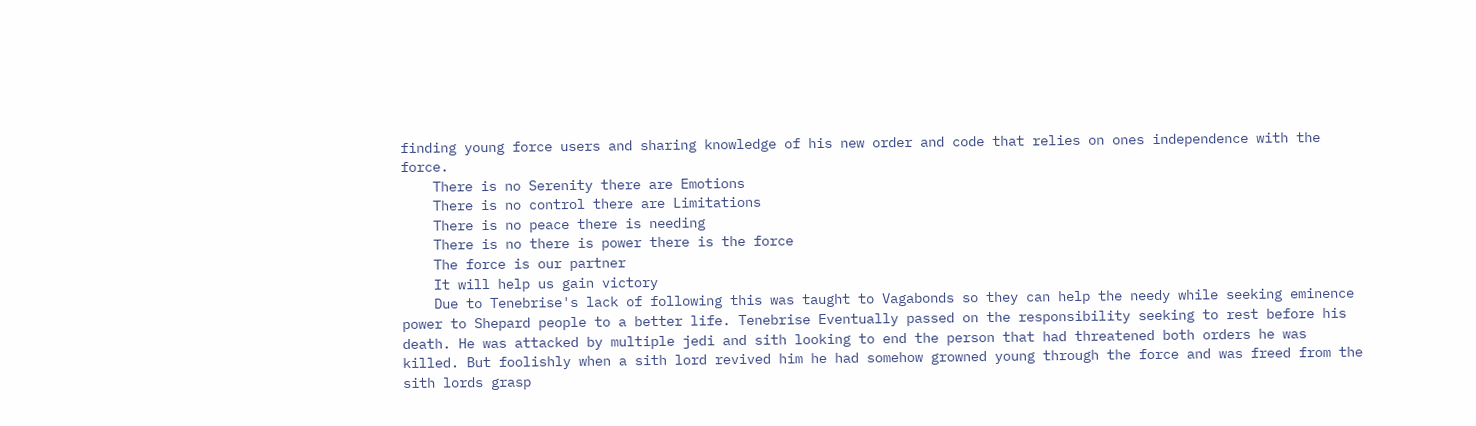finding young force users and sharing knowledge of his new order and code that relies on ones independence with the force.
    There is no Serenity there are Emotions
    There is no control there are Limitations
    There is no peace there is needing
    There is no there is power there is the force
    The force is our partner
    It will help us gain victory
    Due to Tenebrise's lack of following this was taught to Vagabonds so they can help the needy while seeking eminence power to Shepard people to a better life. Tenebrise Eventually passed on the responsibility seeking to rest before his death. He was attacked by multiple jedi and sith looking to end the person that had threatened both orders he was killed. But foolishly when a sith lord revived him he had somehow growned young through the force and was freed from the sith lords grasp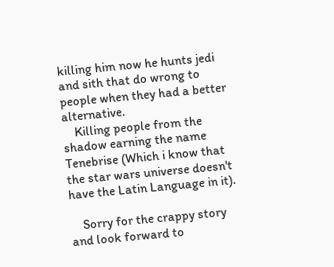killing him now he hunts jedi and sith that do wrong to people when they had a better alternative.
    Killing people from the shadow earning the name Tenebrise (Which i know that the star wars universe doesn't have the Latin Language in it).

    Sorry for the crappy story and look forward to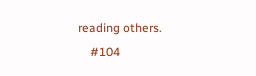reading others.
    #104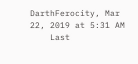DarthFerocity, Mar 22, 2019 at 5:31 AM
    Last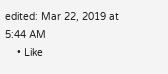edited: Mar 22, 2019 at 5:44 AM
    • Like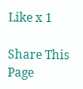Like x 1

Share This Page